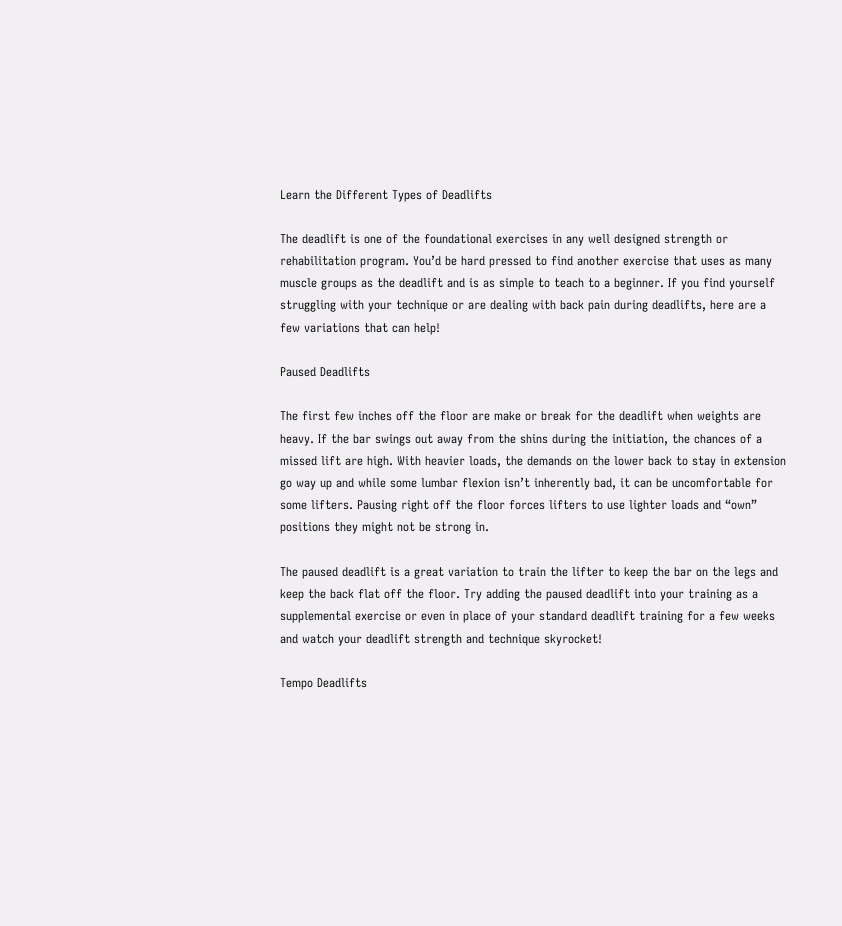Learn the Different Types of Deadlifts

The deadlift is one of the foundational exercises in any well designed strength or rehabilitation program. You’d be hard pressed to find another exercise that uses as many muscle groups as the deadlift and is as simple to teach to a beginner. If you find yourself struggling with your technique or are dealing with back pain during deadlifts, here are a few variations that can help!

Paused Deadlifts

The first few inches off the floor are make or break for the deadlift when weights are heavy. If the bar swings out away from the shins during the initiation, the chances of a missed lift are high. With heavier loads, the demands on the lower back to stay in extension go way up and while some lumbar flexion isn’t inherently bad, it can be uncomfortable for some lifters. Pausing right off the floor forces lifters to use lighter loads and “own” positions they might not be strong in.

The paused deadlift is a great variation to train the lifter to keep the bar on the legs and keep the back flat off the floor. Try adding the paused deadlift into your training as a supplemental exercise or even in place of your standard deadlift training for a few weeks and watch your deadlift strength and technique skyrocket!

Tempo Deadlifts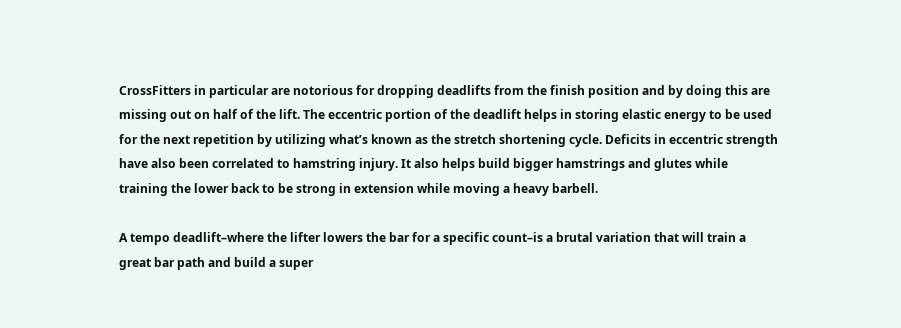CrossFitters in particular are notorious for dropping deadlifts from the finish position and by doing this are missing out on half of the lift. The eccentric portion of the deadlift helps in storing elastic energy to be used for the next repetition by utilizing what’s known as the stretch shortening cycle. Deficits in eccentric strength have also been correlated to hamstring injury. It also helps build bigger hamstrings and glutes while training the lower back to be strong in extension while moving a heavy barbell.

A tempo deadlift–where the lifter lowers the bar for a specific count–is a brutal variation that will train a great bar path and build a super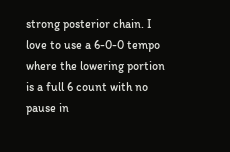strong posterior chain. I love to use a 6-0-0 tempo where the lowering portion is a full 6 count with no pause in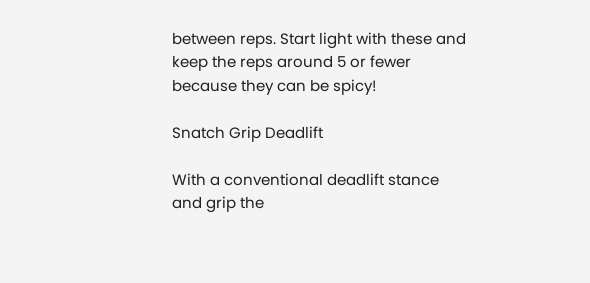between reps. Start light with these and keep the reps around 5 or fewer because they can be spicy!

Snatch Grip Deadlift

With a conventional deadlift stance and grip the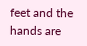feet and the hands are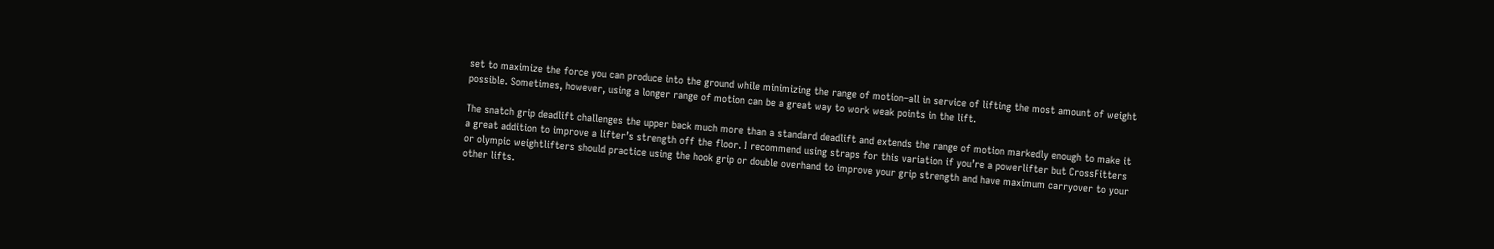set to maximize the force you can produce into the ground while minimizing the range of motion–all in service of lifting the most amount of weight possible. Sometimes, however, using a longer range of motion can be a great way to work weak points in the lift.

The snatch grip deadlift challenges the upper back much more than a standard deadlift and extends the range of motion markedly enough to make it a great addition to improve a lifter’s strength off the floor. I recommend using straps for this variation if you’re a powerlifter but CrossFitters or olympic weightlifters should practice using the hook grip or double overhand to improve your grip strength and have maximum carryover to your other lifts.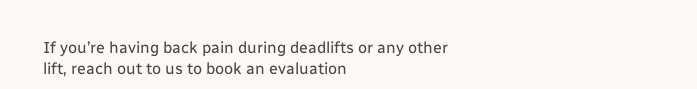If you’re having back pain during deadlifts or any other lift, reach out to us to book an evaluation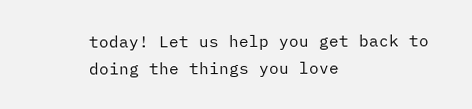today! Let us help you get back to doing the things you love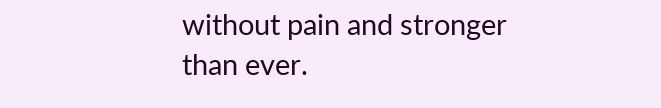without pain and stronger than ever.